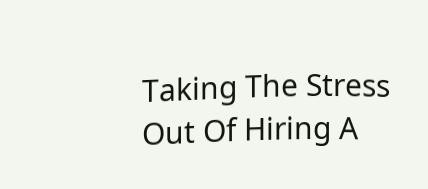Taking The Stress Out Of Hiring A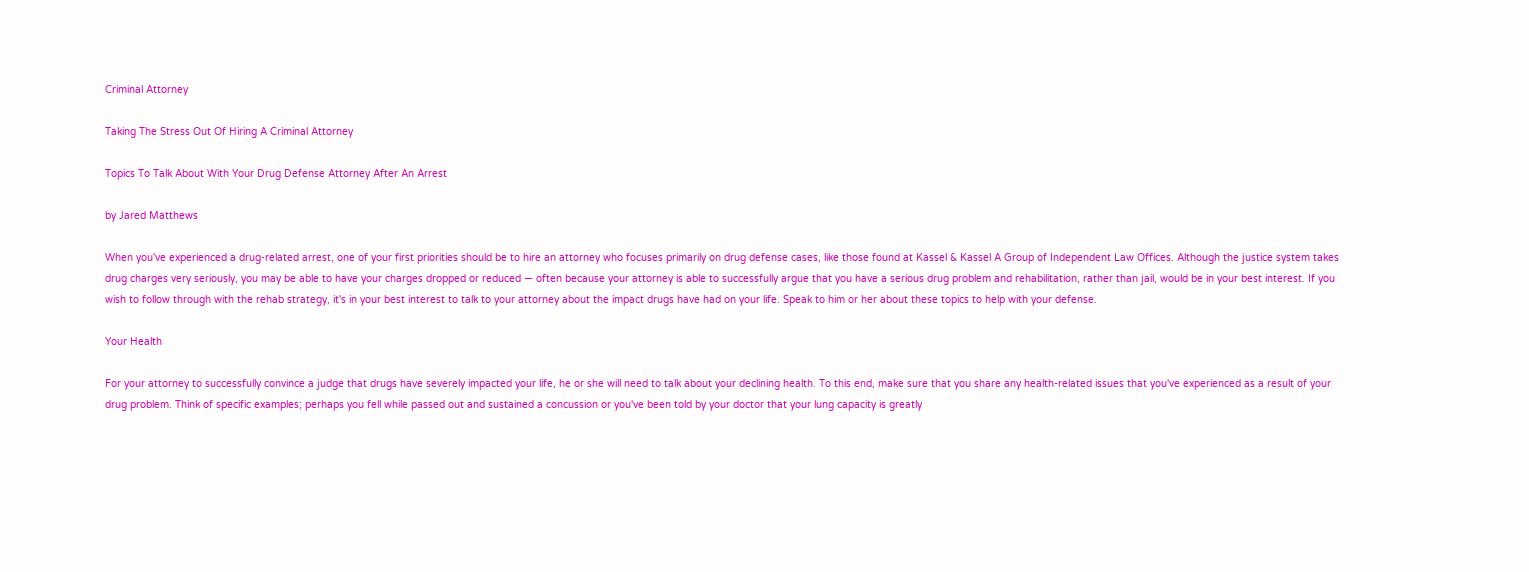Criminal Attorney

Taking The Stress Out Of Hiring A Criminal Attorney

Topics To Talk About With Your Drug Defense Attorney After An Arrest

by Jared Matthews

When you've experienced a drug-related arrest, one of your first priorities should be to hire an attorney who focuses primarily on drug defense cases, like those found at Kassel & Kassel A Group of Independent Law Offices. Although the justice system takes drug charges very seriously, you may be able to have your charges dropped or reduced — often because your attorney is able to successfully argue that you have a serious drug problem and rehabilitation, rather than jail, would be in your best interest. If you wish to follow through with the rehab strategy, it's in your best interest to talk to your attorney about the impact drugs have had on your life. Speak to him or her about these topics to help with your defense.

Your Health

For your attorney to successfully convince a judge that drugs have severely impacted your life, he or she will need to talk about your declining health. To this end, make sure that you share any health-related issues that you've experienced as a result of your drug problem. Think of specific examples; perhaps you fell while passed out and sustained a concussion or you've been told by your doctor that your lung capacity is greatly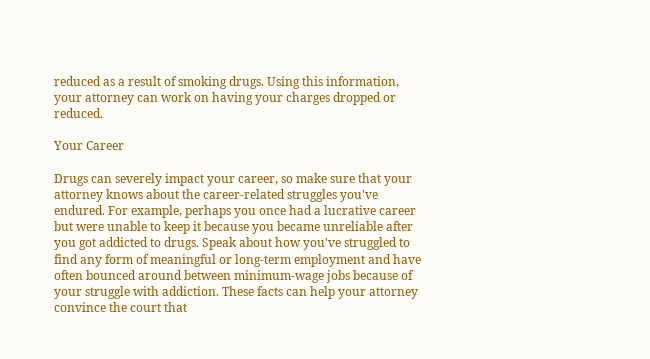reduced as a result of smoking drugs. Using this information, your attorney can work on having your charges dropped or reduced.

Your Career

Drugs can severely impact your career, so make sure that your attorney knows about the career-related struggles you've endured. For example, perhaps you once had a lucrative career but were unable to keep it because you became unreliable after you got addicted to drugs. Speak about how you've struggled to find any form of meaningful or long-term employment and have often bounced around between minimum-wage jobs because of your struggle with addiction. These facts can help your attorney convince the court that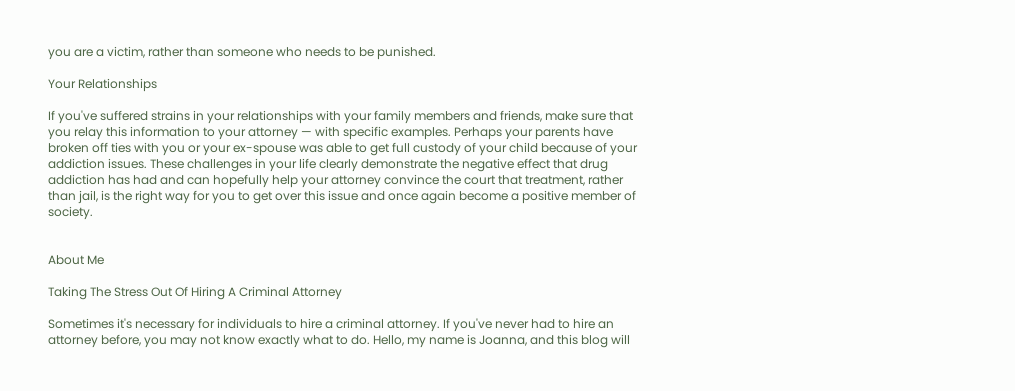you are a victim, rather than someone who needs to be punished.

Your Relationships

If you've suffered strains in your relationships with your family members and friends, make sure that you relay this information to your attorney — with specific examples. Perhaps your parents have broken off ties with you or your ex-spouse was able to get full custody of your child because of your addiction issues. These challenges in your life clearly demonstrate the negative effect that drug addiction has had and can hopefully help your attorney convince the court that treatment, rather than jail, is the right way for you to get over this issue and once again become a positive member of society.


About Me

Taking The Stress Out Of Hiring A Criminal Attorney

Sometimes it's necessary for individuals to hire a criminal attorney. If you've never had to hire an attorney before, you may not know exactly what to do. Hello, my name is Joanna, and this blog will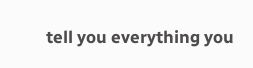tell you everything you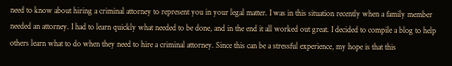need to know about hiring a criminal attorney to represent you in your legal matter. I was in this situation recently when a family member needed an attorney. I had to learn quickly what needed to be done, and in the end it all worked out great. I decided to compile a blog to help others learn what to do when they need to hire a criminal attorney. Since this can be a stressful experience, my hope is that this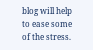blog will help to ease some of the stress.